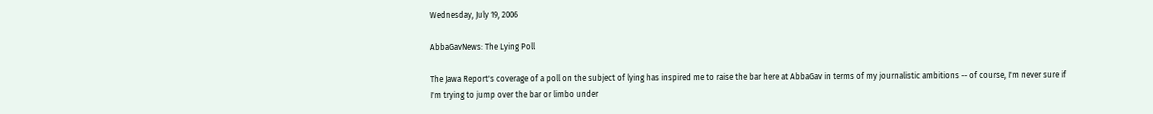Wednesday, July 19, 2006

AbbaGavNews: The Lying Poll

The Jawa Report's coverage of a poll on the subject of lying has inspired me to raise the bar here at AbbaGav in terms of my journalistic ambitions -- of course, I'm never sure if I'm trying to jump over the bar or limbo under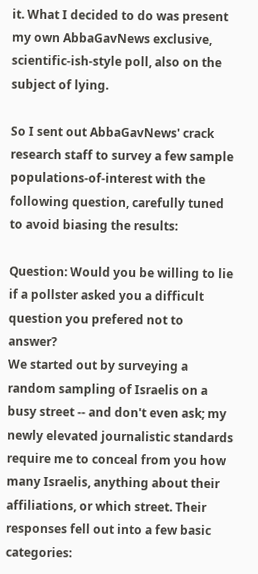it. What I decided to do was present my own AbbaGavNews exclusive, scientific-ish-style poll, also on the subject of lying.

So I sent out AbbaGavNews' crack research staff to survey a few sample populations-of-interest with the following question, carefully tuned to avoid biasing the results:

Question: Would you be willing to lie if a pollster asked you a difficult question you prefered not to answer?
We started out by surveying a random sampling of Israelis on a busy street -- and don't even ask; my newly elevated journalistic standards require me to conceal from you how many Israelis, anything about their affiliations, or which street. Their responses fell out into a few basic categories: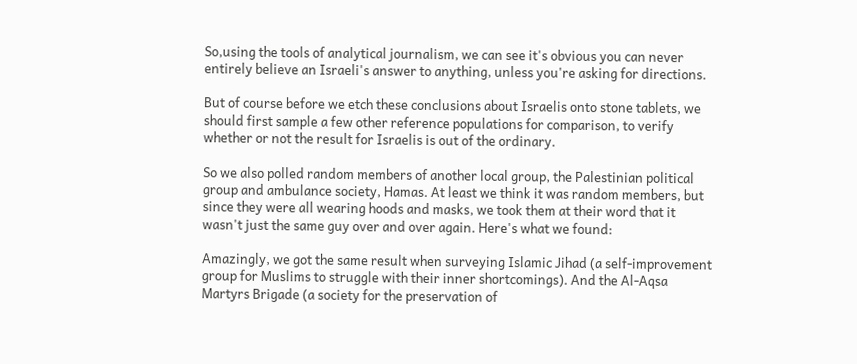So,using the tools of analytical journalism, we can see it's obvious you can never entirely believe an Israeli's answer to anything, unless you're asking for directions.

But of course before we etch these conclusions about Israelis onto stone tablets, we should first sample a few other reference populations for comparison, to verify whether or not the result for Israelis is out of the ordinary.

So we also polled random members of another local group, the Palestinian political group and ambulance society, Hamas. At least we think it was random members, but since they were all wearing hoods and masks, we took them at their word that it wasn't just the same guy over and over again. Here's what we found:

Amazingly, we got the same result when surveying Islamic Jihad (a self-improvement group for Muslims to struggle with their inner shortcomings). And the Al-Aqsa Martyrs Brigade (a society for the preservation of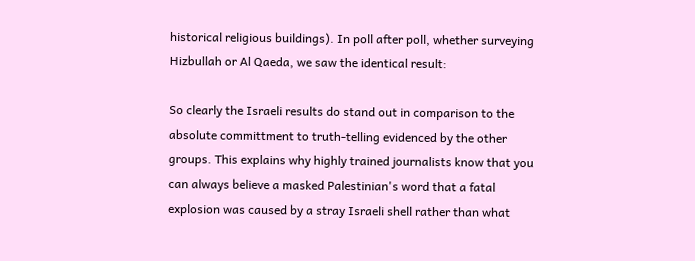historical religious buildings). In poll after poll, whether surveying Hizbullah or Al Qaeda, we saw the identical result:

So clearly the Israeli results do stand out in comparison to the absolute committment to truth-telling evidenced by the other groups. This explains why highly trained journalists know that you can always believe a masked Palestinian's word that a fatal explosion was caused by a stray Israeli shell rather than what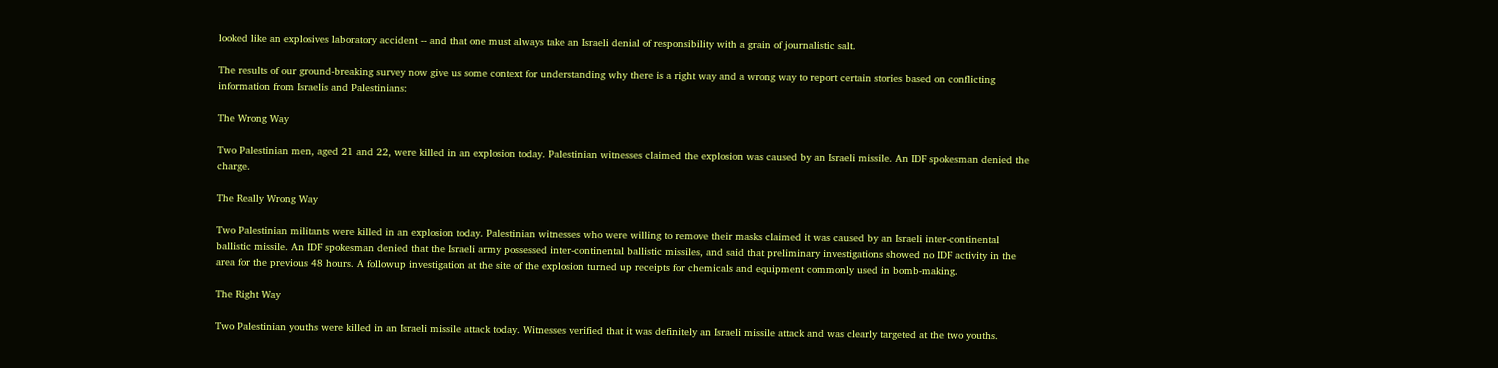looked like an explosives laboratory accident -- and that one must always take an Israeli denial of responsibility with a grain of journalistic salt.

The results of our ground-breaking survey now give us some context for understanding why there is a right way and a wrong way to report certain stories based on conflicting information from Israelis and Palestinians:

The Wrong Way

Two Palestinian men, aged 21 and 22, were killed in an explosion today. Palestinian witnesses claimed the explosion was caused by an Israeli missile. An IDF spokesman denied the charge.

The Really Wrong Way

Two Palestinian militants were killed in an explosion today. Palestinian witnesses who were willing to remove their masks claimed it was caused by an Israeli inter-continental ballistic missile. An IDF spokesman denied that the Israeli army possessed inter-continental ballistic missiles, and said that preliminary investigations showed no IDF activity in the area for the previous 48 hours. A followup investigation at the site of the explosion turned up receipts for chemicals and equipment commonly used in bomb-making.

The Right Way

Two Palestinian youths were killed in an Israeli missile attack today. Witnesses verified that it was definitely an Israeli missile attack and was clearly targeted at the two youths.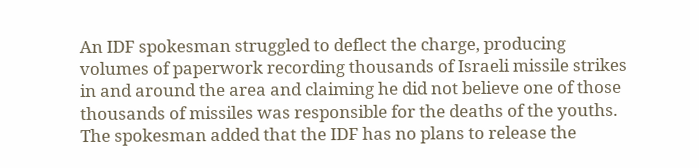An IDF spokesman struggled to deflect the charge, producing volumes of paperwork recording thousands of Israeli missile strikes in and around the area and claiming he did not believe one of those thousands of missiles was responsible for the deaths of the youths. The spokesman added that the IDF has no plans to release the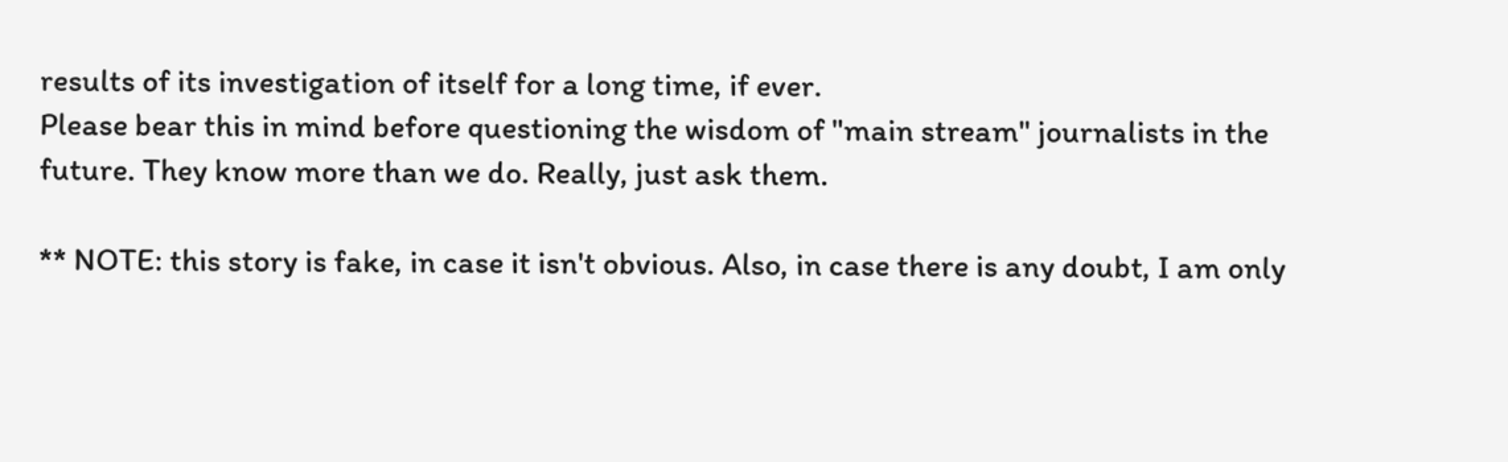results of its investigation of itself for a long time, if ever.
Please bear this in mind before questioning the wisdom of "main stream" journalists in the future. They know more than we do. Really, just ask them.

** NOTE: this story is fake, in case it isn't obvious. Also, in case there is any doubt, I am only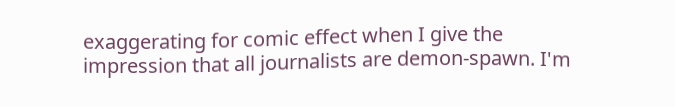exaggerating for comic effect when I give the impression that all journalists are demon-spawn. I'm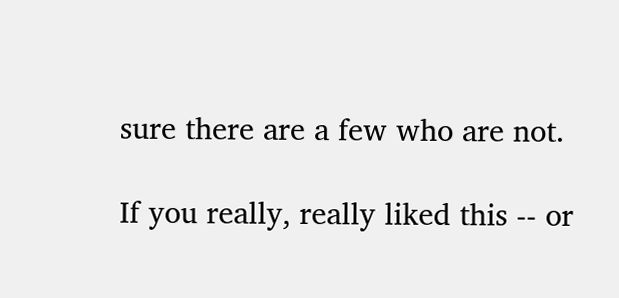sure there are a few who are not.

If you really, really liked this -- or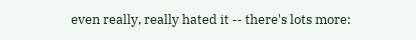even really, really hated it -- there's lots more: